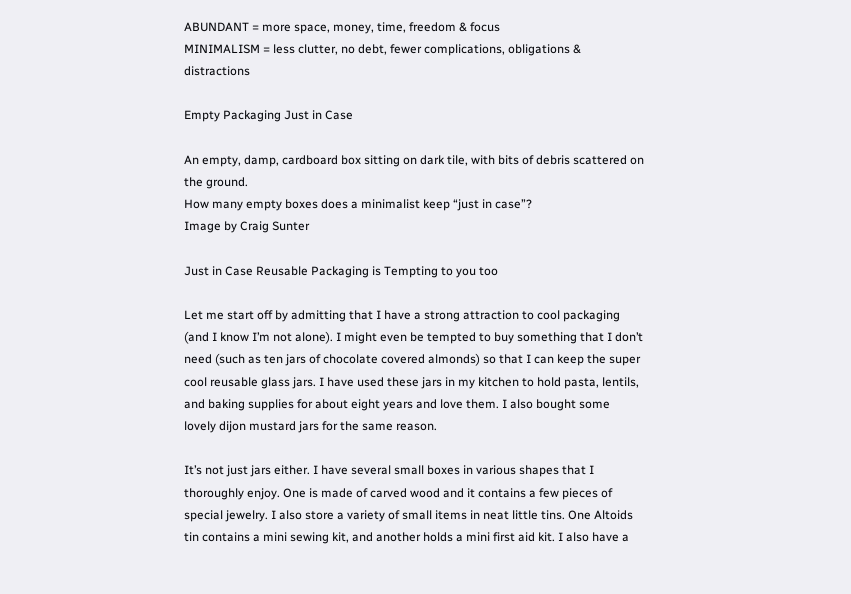ABUNDANT = more space, money, time, freedom & focus
MINIMALISM = less clutter, no debt, fewer complications, obligations & distractions

Empty Packaging Just in Case

An empty, damp, cardboard box sitting on dark tile, with bits of debris scattered on the ground.
How many empty boxes does a minimalist keep “just in case”?
Image by Craig Sunter

Just in Case Reusable Packaging is Tempting to you too

Let me start off by admitting that I have a strong attraction to cool packaging (and I know I’m not alone). I might even be tempted to buy something that I don’t need (such as ten jars of chocolate covered almonds) so that I can keep the super cool reusable glass jars. I have used these jars in my kitchen to hold pasta, lentils, and baking supplies for about eight years and love them. I also bought some lovely dijon mustard jars for the same reason.

It’s not just jars either. I have several small boxes in various shapes that I thoroughly enjoy. One is made of carved wood and it contains a few pieces of special jewelry. I also store a variety of small items in neat little tins. One Altoids tin contains a mini sewing kit, and another holds a mini first aid kit. I also have a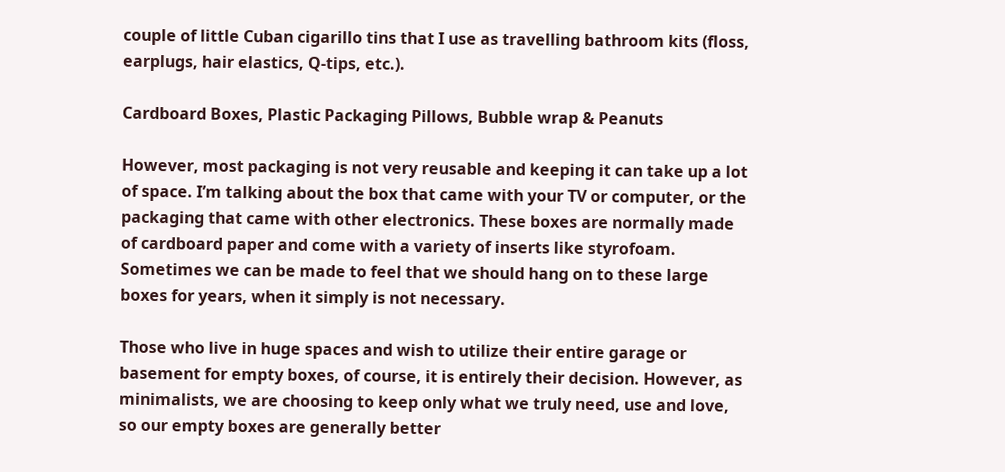couple of little Cuban cigarillo tins that I use as travelling bathroom kits (floss, earplugs, hair elastics, Q-tips, etc.).

Cardboard Boxes, Plastic Packaging Pillows, Bubble wrap & Peanuts

However, most packaging is not very reusable and keeping it can take up a lot of space. I’m talking about the box that came with your TV or computer, or the packaging that came with other electronics. These boxes are normally made of cardboard paper and come with a variety of inserts like styrofoam. Sometimes we can be made to feel that we should hang on to these large boxes for years, when it simply is not necessary.

Those who live in huge spaces and wish to utilize their entire garage or basement for empty boxes, of course, it is entirely their decision. However, as minimalists, we are choosing to keep only what we truly need, use and love, so our empty boxes are generally better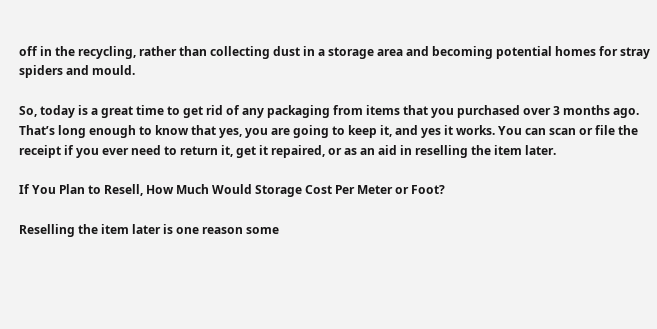off in the recycling, rather than collecting dust in a storage area and becoming potential homes for stray spiders and mould.

So, today is a great time to get rid of any packaging from items that you purchased over 3 months ago. That’s long enough to know that yes, you are going to keep it, and yes it works. You can scan or file the receipt if you ever need to return it, get it repaired, or as an aid in reselling the item later.

If You Plan to Resell, How Much Would Storage Cost Per Meter or Foot?

Reselling the item later is one reason some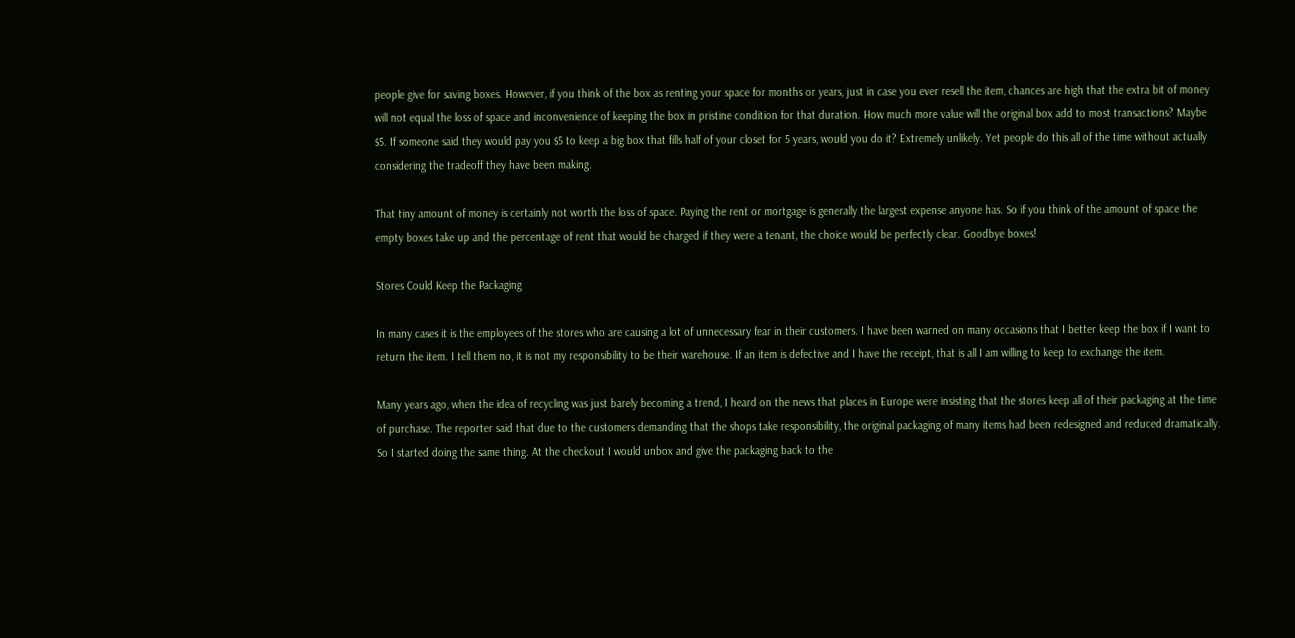people give for saving boxes. However, if you think of the box as renting your space for months or years, just in case you ever resell the item, chances are high that the extra bit of money will not equal the loss of space and inconvenience of keeping the box in pristine condition for that duration. How much more value will the original box add to most transactions? Maybe $5. If someone said they would pay you $5 to keep a big box that fills half of your closet for 5 years, would you do it? Extremely unlikely. Yet people do this all of the time without actually considering the tradeoff they have been making.

That tiny amount of money is certainly not worth the loss of space. Paying the rent or mortgage is generally the largest expense anyone has. So if you think of the amount of space the empty boxes take up and the percentage of rent that would be charged if they were a tenant, the choice would be perfectly clear. Goodbye boxes!

Stores Could Keep the Packaging

In many cases it is the employees of the stores who are causing a lot of unnecessary fear in their customers. I have been warned on many occasions that I better keep the box if I want to return the item. I tell them no, it is not my responsibility to be their warehouse. If an item is defective and I have the receipt, that is all I am willing to keep to exchange the item.

Many years ago, when the idea of recycling was just barely becoming a trend, I heard on the news that places in Europe were insisting that the stores keep all of their packaging at the time of purchase. The reporter said that due to the customers demanding that the shops take responsibility, the original packaging of many items had been redesigned and reduced dramatically. So I started doing the same thing. At the checkout I would unbox and give the packaging back to the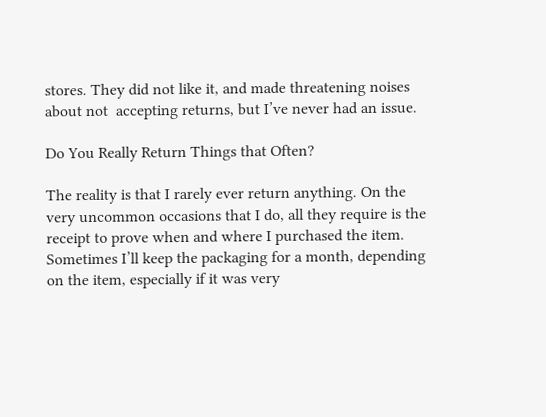stores. They did not like it, and made threatening noises about not  accepting returns, but I’ve never had an issue.

Do You Really Return Things that Often?

The reality is that I rarely ever return anything. On the very uncommon occasions that I do, all they require is the receipt to prove when and where I purchased the item. Sometimes I’ll keep the packaging for a month, depending on the item, especially if it was very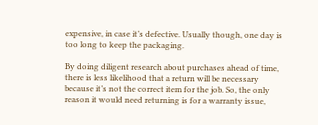expensive, in case it’s defective. Usually though, one day is too long to keep the packaging.

By doing diligent research about purchases ahead of time, there is less likelihood that a return will be necessary because it’s not the correct item for the job. So, the only reason it would need returning is for a warranty issue,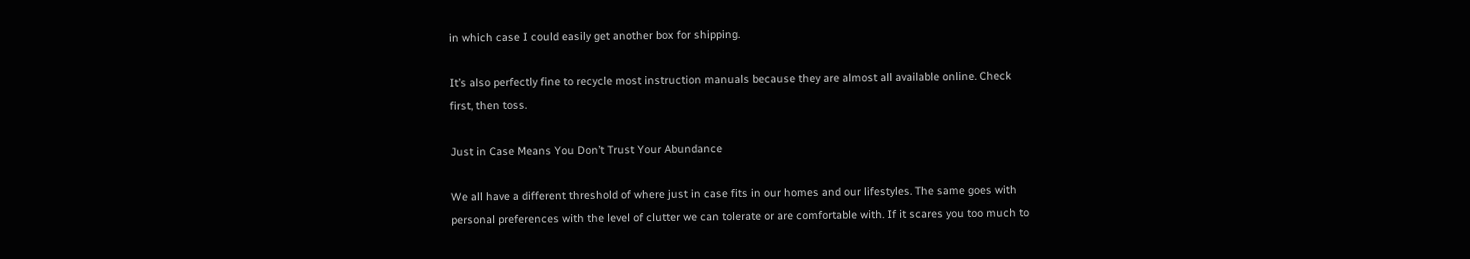in which case I could easily get another box for shipping.

It’s also perfectly fine to recycle most instruction manuals because they are almost all available online. Check first, then toss.

Just in Case Means You Don’t Trust Your Abundance

We all have a different threshold of where just in case fits in our homes and our lifestyles. The same goes with personal preferences with the level of clutter we can tolerate or are comfortable with. If it scares you too much to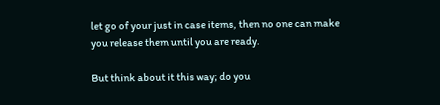let go of your just in case items, then no one can make you release them until you are ready.

But think about it this way; do you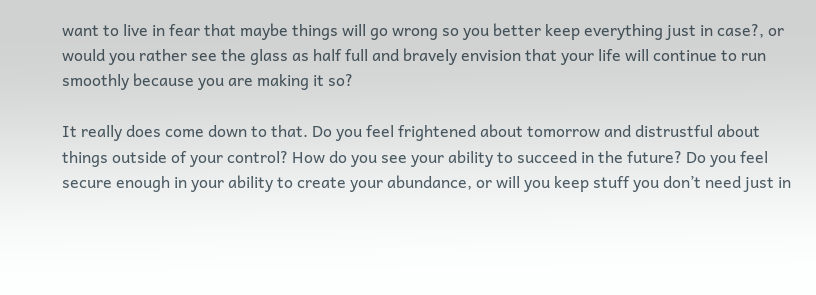want to live in fear that maybe things will go wrong so you better keep everything just in case?, or would you rather see the glass as half full and bravely envision that your life will continue to run smoothly because you are making it so?

It really does come down to that. Do you feel frightened about tomorrow and distrustful about things outside of your control? How do you see your ability to succeed in the future? Do you feel secure enough in your ability to create your abundance, or will you keep stuff you don’t need just in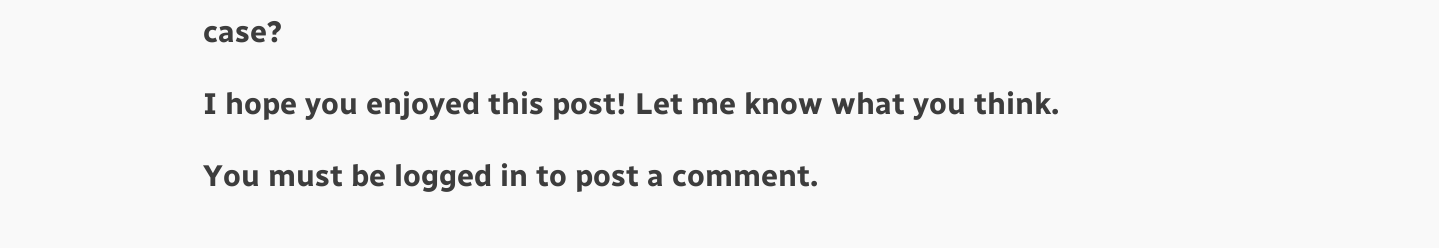case?

I hope you enjoyed this post! Let me know what you think.

You must be logged in to post a comment.